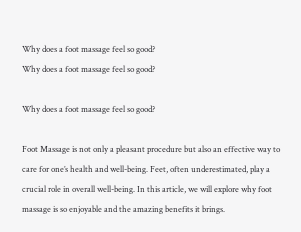Why does a foot massage feel so good?
Why does a foot massage feel so good?

Why does a foot massage feel so good?

Foot Massage is not only a pleasant procedure but also an effective way to care for one’s health and well-being. Feet, often underestimated, play a crucial role in overall well-being. In this article, we will explore why foot massage is so enjoyable and the amazing benefits it brings.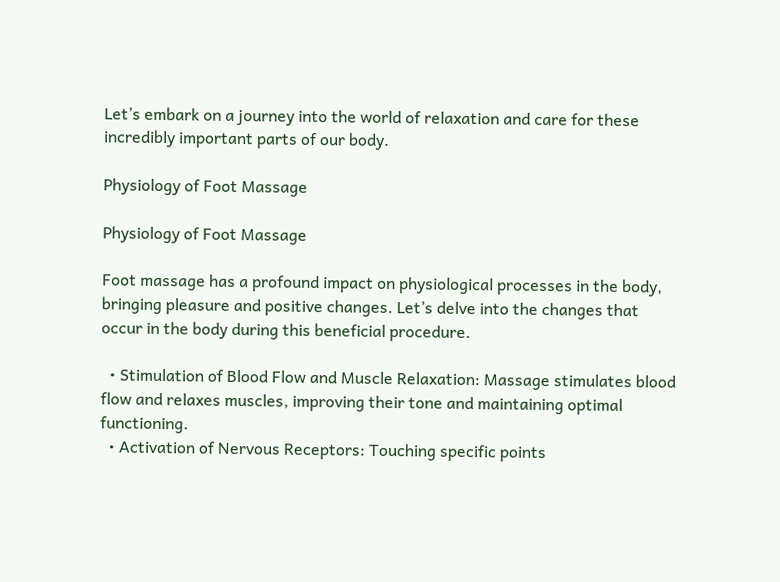Let’s embark on a journey into the world of relaxation and care for these incredibly important parts of our body.

Physiology of Foot Massage

Physiology of Foot Massage

Foot massage has a profound impact on physiological processes in the body, bringing pleasure and positive changes. Let’s delve into the changes that occur in the body during this beneficial procedure.

  • Stimulation of Blood Flow and Muscle Relaxation: Massage stimulates blood flow and relaxes muscles, improving their tone and maintaining optimal functioning.
  • Activation of Nervous Receptors: Touching specific points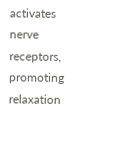activates nerve receptors, promoting relaxation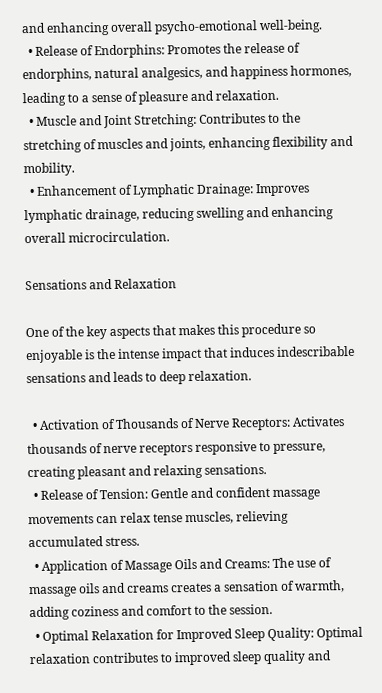and enhancing overall psycho-emotional well-being.
  • Release of Endorphins: Promotes the release of endorphins, natural analgesics, and happiness hormones, leading to a sense of pleasure and relaxation.
  • Muscle and Joint Stretching: Contributes to the stretching of muscles and joints, enhancing flexibility and mobility.
  • Enhancement of Lymphatic Drainage: Improves lymphatic drainage, reducing swelling and enhancing overall microcirculation.

Sensations and Relaxation

One of the key aspects that makes this procedure so enjoyable is the intense impact that induces indescribable sensations and leads to deep relaxation.

  • Activation of Thousands of Nerve Receptors: Activates thousands of nerve receptors responsive to pressure, creating pleasant and relaxing sensations.
  • Release of Tension: Gentle and confident massage movements can relax tense muscles, relieving accumulated stress.
  • Application of Massage Oils and Creams: The use of massage oils and creams creates a sensation of warmth, adding coziness and comfort to the session.
  • Optimal Relaxation for Improved Sleep Quality: Optimal relaxation contributes to improved sleep quality and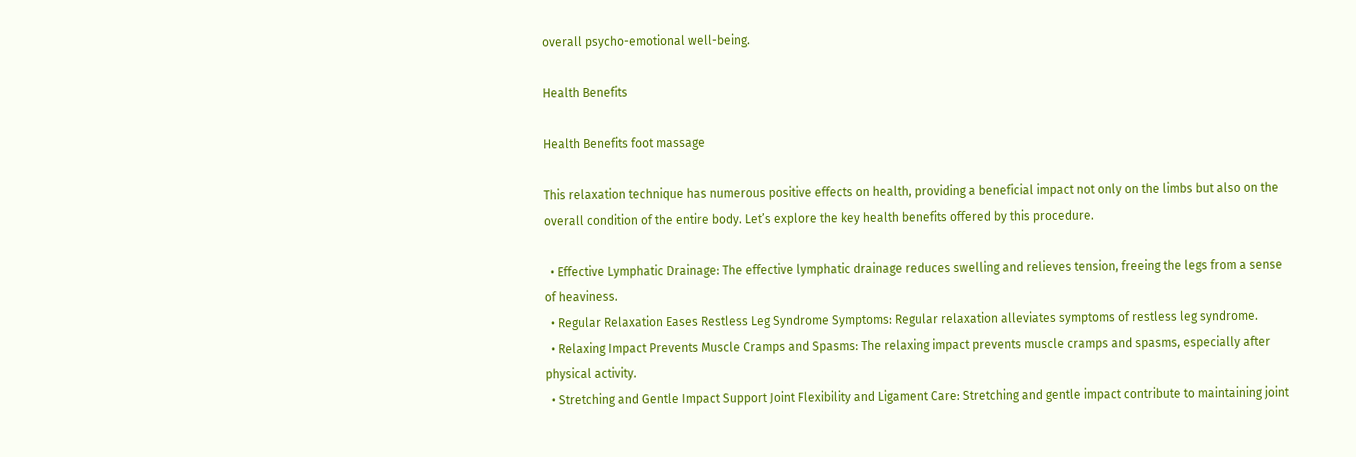overall psycho-emotional well-being.

Health Benefits

Health Benefits foot massage

This relaxation technique has numerous positive effects on health, providing a beneficial impact not only on the limbs but also on the overall condition of the entire body. Let’s explore the key health benefits offered by this procedure.

  • Effective Lymphatic Drainage: The effective lymphatic drainage reduces swelling and relieves tension, freeing the legs from a sense of heaviness.
  • Regular Relaxation Eases Restless Leg Syndrome Symptoms: Regular relaxation alleviates symptoms of restless leg syndrome.
  • Relaxing Impact Prevents Muscle Cramps and Spasms: The relaxing impact prevents muscle cramps and spasms, especially after physical activity.
  • Stretching and Gentle Impact Support Joint Flexibility and Ligament Care: Stretching and gentle impact contribute to maintaining joint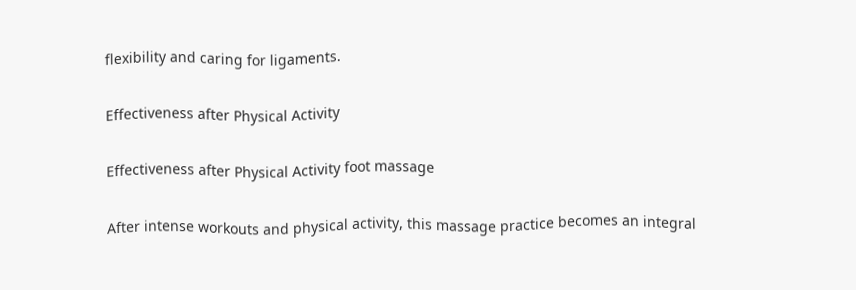flexibility and caring for ligaments.

Effectiveness after Physical Activity

Effectiveness after Physical Activity foot massage

After intense workouts and physical activity, this massage practice becomes an integral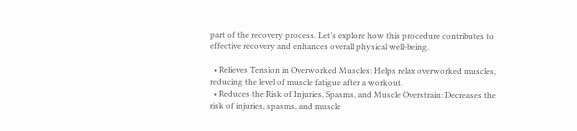part of the recovery process. Let’s explore how this procedure contributes to effective recovery and enhances overall physical well-being.

  • Relieves Tension in Overworked Muscles: Helps relax overworked muscles, reducing the level of muscle fatigue after a workout.
  • Reduces the Risk of Injuries, Spasms, and Muscle Overstrain: Decreases the risk of injuries, spasms, and muscle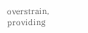overstrain, providing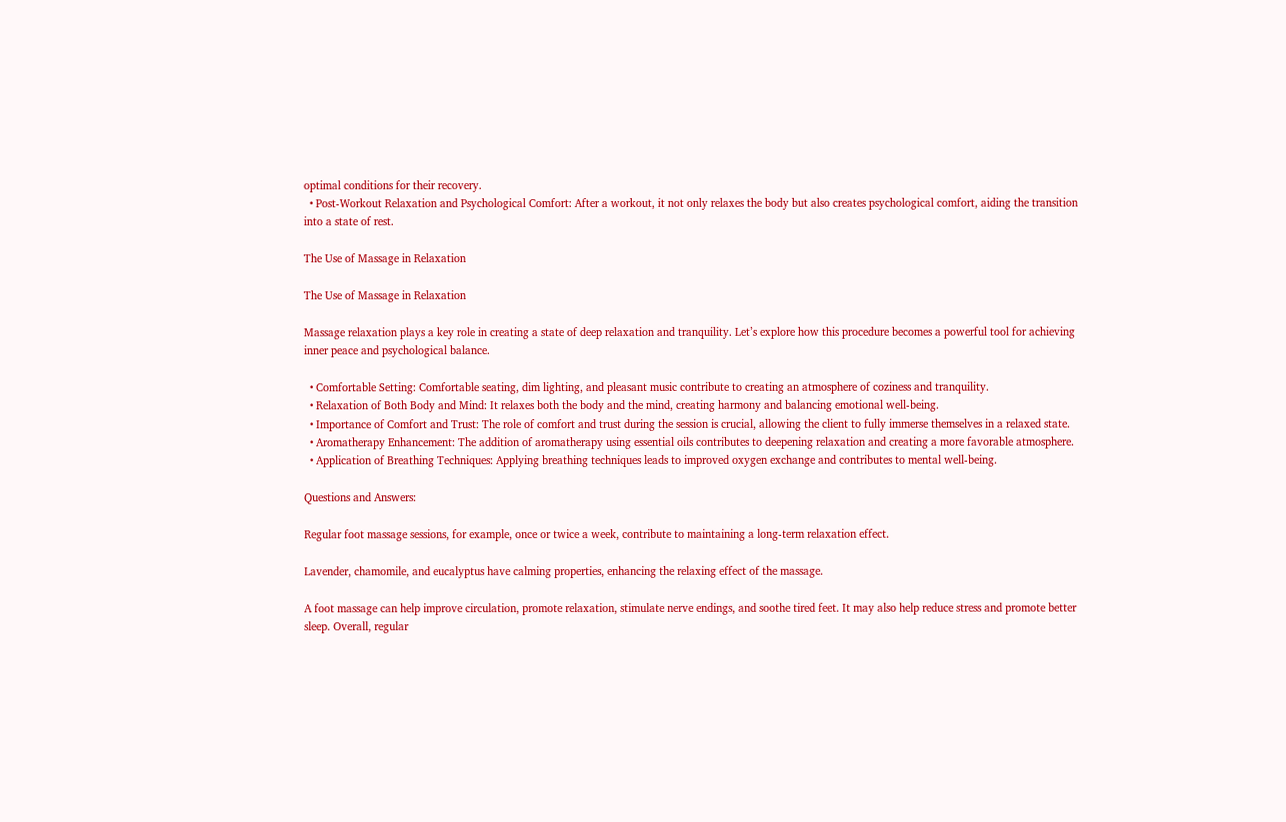optimal conditions for their recovery.
  • Post-Workout Relaxation and Psychological Comfort: After a workout, it not only relaxes the body but also creates psychological comfort, aiding the transition into a state of rest.

The Use of Massage in Relaxation

The Use of Massage in Relaxation

Massage relaxation plays a key role in creating a state of deep relaxation and tranquility. Let’s explore how this procedure becomes a powerful tool for achieving inner peace and psychological balance.

  • Comfortable Setting: Comfortable seating, dim lighting, and pleasant music contribute to creating an atmosphere of coziness and tranquility.
  • Relaxation of Both Body and Mind: It relaxes both the body and the mind, creating harmony and balancing emotional well-being.
  • Importance of Comfort and Trust: The role of comfort and trust during the session is crucial, allowing the client to fully immerse themselves in a relaxed state.
  • Aromatherapy Enhancement: The addition of aromatherapy using essential oils contributes to deepening relaxation and creating a more favorable atmosphere.
  • Application of Breathing Techniques: Applying breathing techniques leads to improved oxygen exchange and contributes to mental well-being.

Questions and Answers:

Regular foot massage sessions, for example, once or twice a week, contribute to maintaining a long-term relaxation effect.

Lavender, chamomile, and eucalyptus have calming properties, enhancing the relaxing effect of the massage.

A foot massage can help improve circulation, promote relaxation, stimulate nerve endings, and soothe tired feet. It may also help reduce stress and promote better sleep. Overall, regular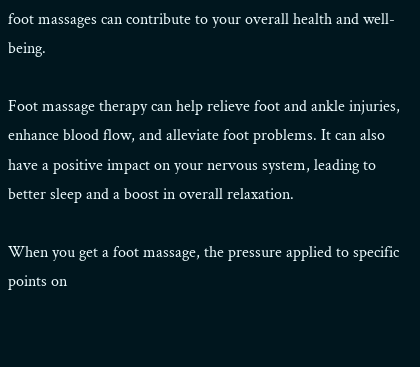foot massages can contribute to your overall health and well-being.

Foot massage therapy can help relieve foot and ankle injuries, enhance blood flow, and alleviate foot problems. It can also have a positive impact on your nervous system, leading to better sleep and a boost in overall relaxation.

When you get a foot massage, the pressure applied to specific points on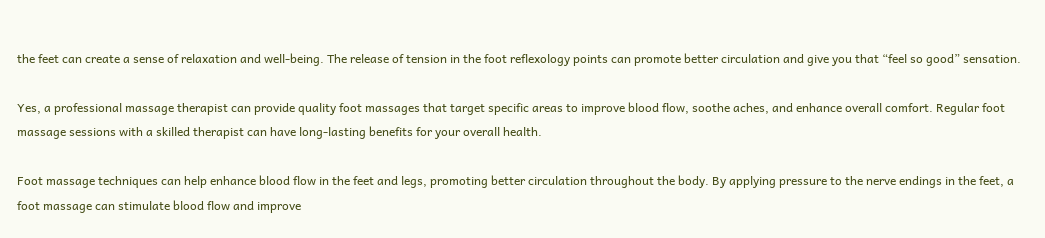the feet can create a sense of relaxation and well-being. The release of tension in the foot reflexology points can promote better circulation and give you that “feel so good” sensation.

Yes, a professional massage therapist can provide quality foot massages that target specific areas to improve blood flow, soothe aches, and enhance overall comfort. Regular foot massage sessions with a skilled therapist can have long-lasting benefits for your overall health.

Foot massage techniques can help enhance blood flow in the feet and legs, promoting better circulation throughout the body. By applying pressure to the nerve endings in the feet, a foot massage can stimulate blood flow and improve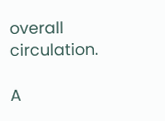overall circulation.

A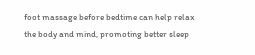foot massage before bedtime can help relax the body and mind, promoting better sleep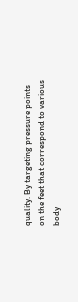quality. By targeting pressure points on the feet that correspond to various body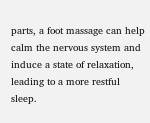parts, a foot massage can help calm the nervous system and induce a state of relaxation, leading to a more restful sleep.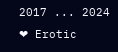2017 ... 2024 ❤ Erotic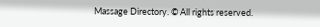Massage Directory. © All rights reserved.